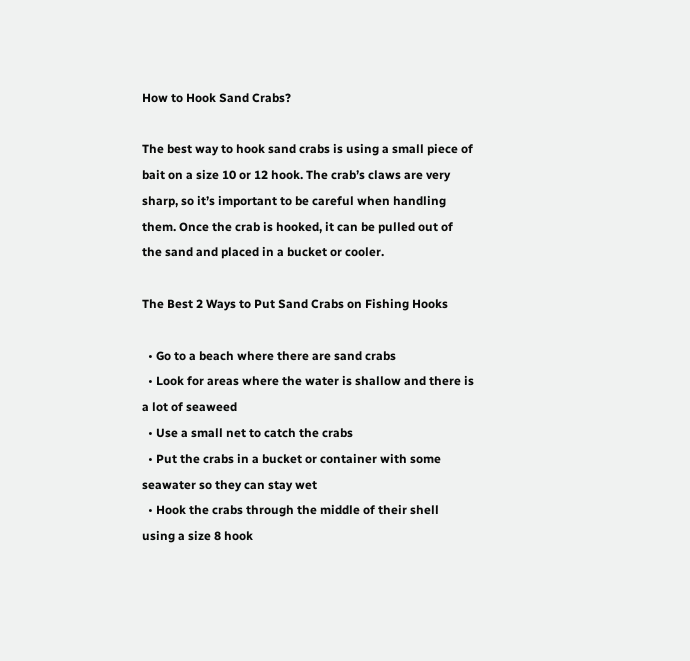How to Hook Sand Crabs?

The best way to hook sand crabs is using a small piece of bait on a size 10 or 12 hook. The crab’s claws are very sharp, so it’s important to be careful when handling them. Once the crab is hooked, it can be pulled out of the sand and placed in a bucket or cooler.

The Best 2 Ways to Put Sand Crabs on Fishing Hooks

  • Go to a beach where there are sand crabs
  • Look for areas where the water is shallow and there is a lot of seaweed
  • Use a small net to catch the crabs
  • Put the crabs in a bucket or container with some seawater so they can stay wet
  • Hook the crabs through the middle of their shell using a size 8 hook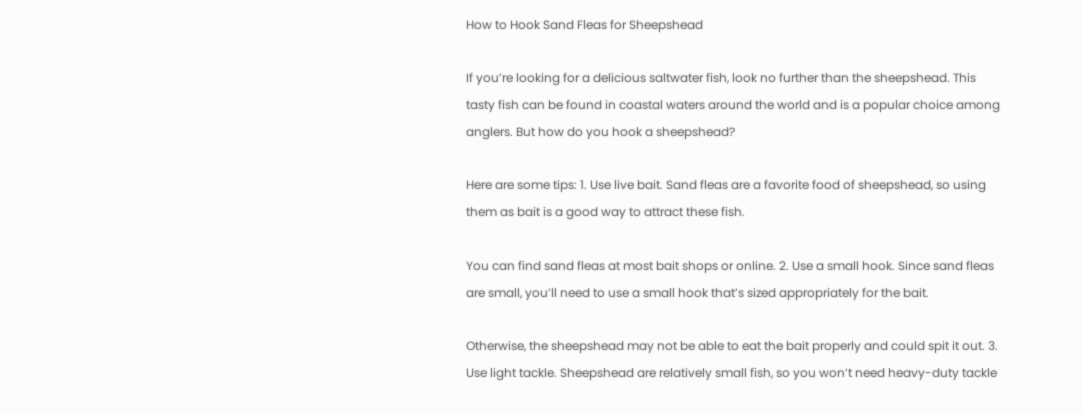How to Hook Sand Fleas for Sheepshead

If you’re looking for a delicious saltwater fish, look no further than the sheepshead. This tasty fish can be found in coastal waters around the world and is a popular choice among anglers. But how do you hook a sheepshead?

Here are some tips: 1. Use live bait. Sand fleas are a favorite food of sheepshead, so using them as bait is a good way to attract these fish.

You can find sand fleas at most bait shops or online. 2. Use a small hook. Since sand fleas are small, you’ll need to use a small hook that’s sized appropriately for the bait.

Otherwise, the sheepshead may not be able to eat the bait properly and could spit it out. 3. Use light tackle. Sheepshead are relatively small fish, so you won’t need heavy-duty tackle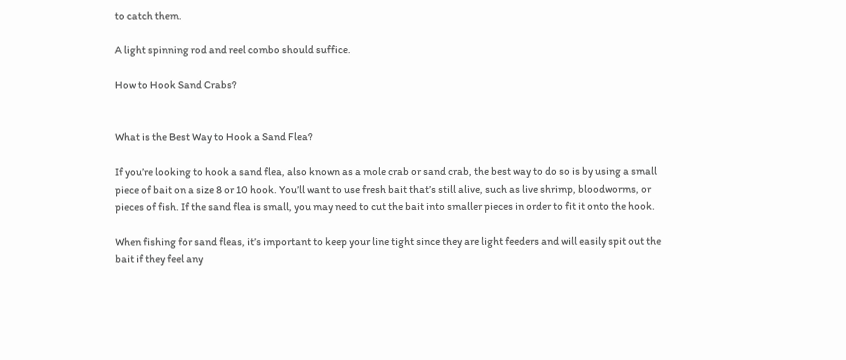to catch them.

A light spinning rod and reel combo should suffice.

How to Hook Sand Crabs?


What is the Best Way to Hook a Sand Flea?

If you’re looking to hook a sand flea, also known as a mole crab or sand crab, the best way to do so is by using a small piece of bait on a size 8 or 10 hook. You’ll want to use fresh bait that’s still alive, such as live shrimp, bloodworms, or pieces of fish. If the sand flea is small, you may need to cut the bait into smaller pieces in order to fit it onto the hook.

When fishing for sand fleas, it’s important to keep your line tight since they are light feeders and will easily spit out the bait if they feel any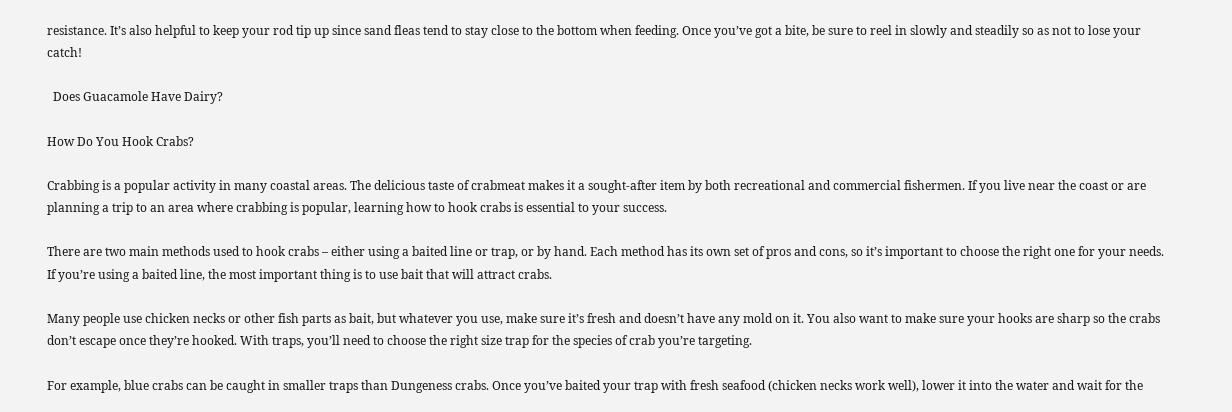resistance. It’s also helpful to keep your rod tip up since sand fleas tend to stay close to the bottom when feeding. Once you’ve got a bite, be sure to reel in slowly and steadily so as not to lose your catch!

  Does Guacamole Have Dairy?

How Do You Hook Crabs?

Crabbing is a popular activity in many coastal areas. The delicious taste of crabmeat makes it a sought-after item by both recreational and commercial fishermen. If you live near the coast or are planning a trip to an area where crabbing is popular, learning how to hook crabs is essential to your success.

There are two main methods used to hook crabs – either using a baited line or trap, or by hand. Each method has its own set of pros and cons, so it’s important to choose the right one for your needs. If you’re using a baited line, the most important thing is to use bait that will attract crabs.

Many people use chicken necks or other fish parts as bait, but whatever you use, make sure it’s fresh and doesn’t have any mold on it. You also want to make sure your hooks are sharp so the crabs don’t escape once they’re hooked. With traps, you’ll need to choose the right size trap for the species of crab you’re targeting.

For example, blue crabs can be caught in smaller traps than Dungeness crabs. Once you’ve baited your trap with fresh seafood (chicken necks work well), lower it into the water and wait for the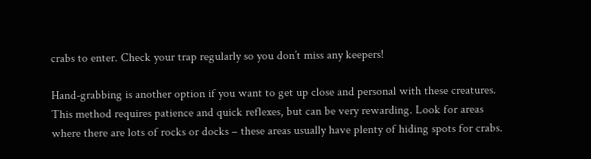crabs to enter. Check your trap regularly so you don’t miss any keepers!

Hand-grabbing is another option if you want to get up close and personal with these creatures. This method requires patience and quick reflexes, but can be very rewarding. Look for areas where there are lots of rocks or docks – these areas usually have plenty of hiding spots for crabs.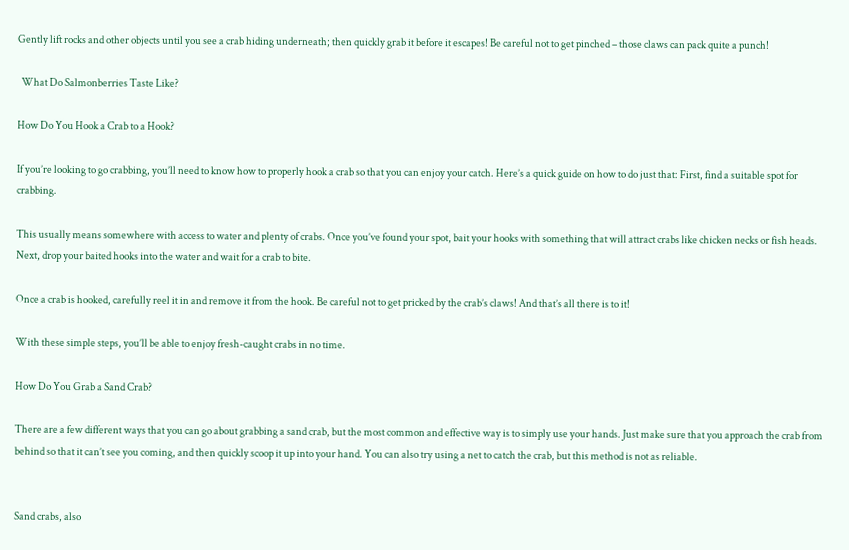Gently lift rocks and other objects until you see a crab hiding underneath; then quickly grab it before it escapes! Be careful not to get pinched – those claws can pack quite a punch!

  What Do Salmonberries Taste Like?

How Do You Hook a Crab to a Hook?

If you’re looking to go crabbing, you’ll need to know how to properly hook a crab so that you can enjoy your catch. Here’s a quick guide on how to do just that: First, find a suitable spot for crabbing.

This usually means somewhere with access to water and plenty of crabs. Once you’ve found your spot, bait your hooks with something that will attract crabs like chicken necks or fish heads. Next, drop your baited hooks into the water and wait for a crab to bite.

Once a crab is hooked, carefully reel it in and remove it from the hook. Be careful not to get pricked by the crab’s claws! And that’s all there is to it!

With these simple steps, you’ll be able to enjoy fresh-caught crabs in no time.

How Do You Grab a Sand Crab?

There are a few different ways that you can go about grabbing a sand crab, but the most common and effective way is to simply use your hands. Just make sure that you approach the crab from behind so that it can’t see you coming, and then quickly scoop it up into your hand. You can also try using a net to catch the crab, but this method is not as reliable.


Sand crabs, also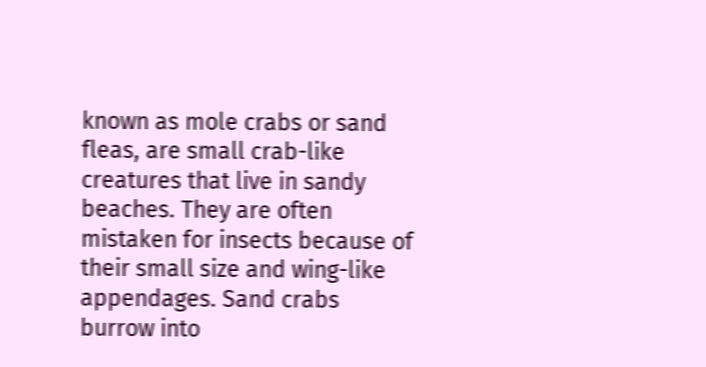known as mole crabs or sand fleas, are small crab-like creatures that live in sandy beaches. They are often mistaken for insects because of their small size and wing-like appendages. Sand crabs burrow into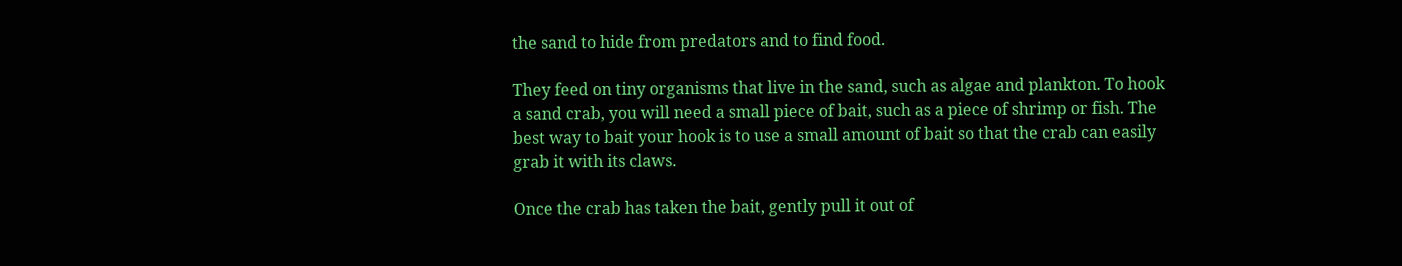the sand to hide from predators and to find food.

They feed on tiny organisms that live in the sand, such as algae and plankton. To hook a sand crab, you will need a small piece of bait, such as a piece of shrimp or fish. The best way to bait your hook is to use a small amount of bait so that the crab can easily grab it with its claws.

Once the crab has taken the bait, gently pull it out of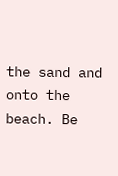the sand and onto the beach. Be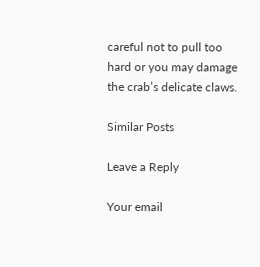careful not to pull too hard or you may damage the crab’s delicate claws.

Similar Posts

Leave a Reply

Your email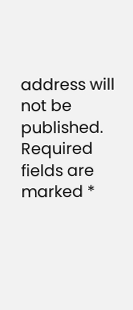address will not be published. Required fields are marked *